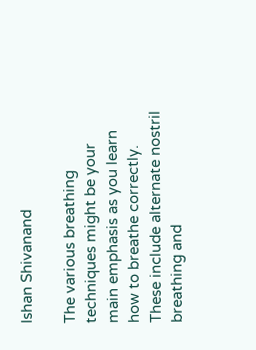Ishan Shivanand

The various breathing techniques might be your main emphasis as you learn how to breathe correctly. These include alternate nostril breathing and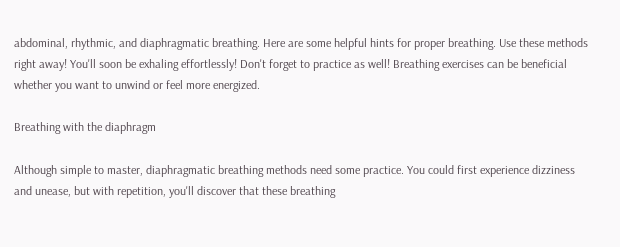abdominal, rhythmic, and diaphragmatic breathing. Here are some helpful hints for proper breathing. Use these methods right away! You'll soon be exhaling effortlessly! Don't forget to practice as well! Breathing exercises can be beneficial whether you want to unwind or feel more energized.

Breathing with the diaphragm

Although simple to master, diaphragmatic breathing methods need some practice. You could first experience dizziness and unease, but with repetition, you'll discover that these breathing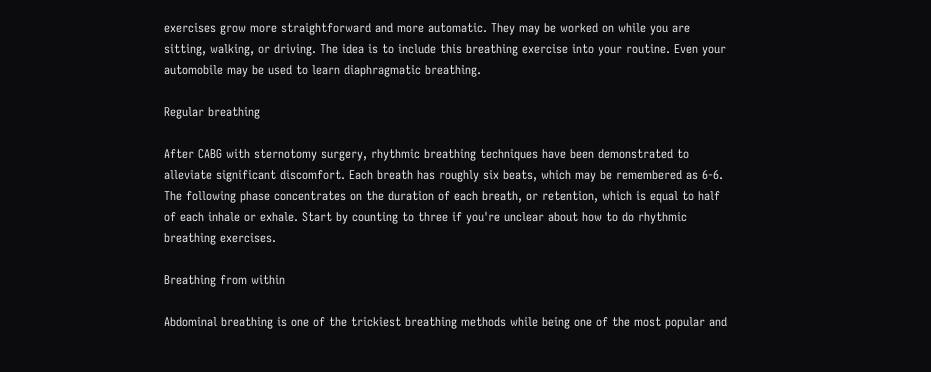exercises grow more straightforward and more automatic. They may be worked on while you are sitting, walking, or driving. The idea is to include this breathing exercise into your routine. Even your automobile may be used to learn diaphragmatic breathing.

Regular breathing

After CABG with sternotomy surgery, rhythmic breathing techniques have been demonstrated to alleviate significant discomfort. Each breath has roughly six beats, which may be remembered as 6-6. The following phase concentrates on the duration of each breath, or retention, which is equal to half of each inhale or exhale. Start by counting to three if you're unclear about how to do rhythmic breathing exercises.

Breathing from within

Abdominal breathing is one of the trickiest breathing methods while being one of the most popular and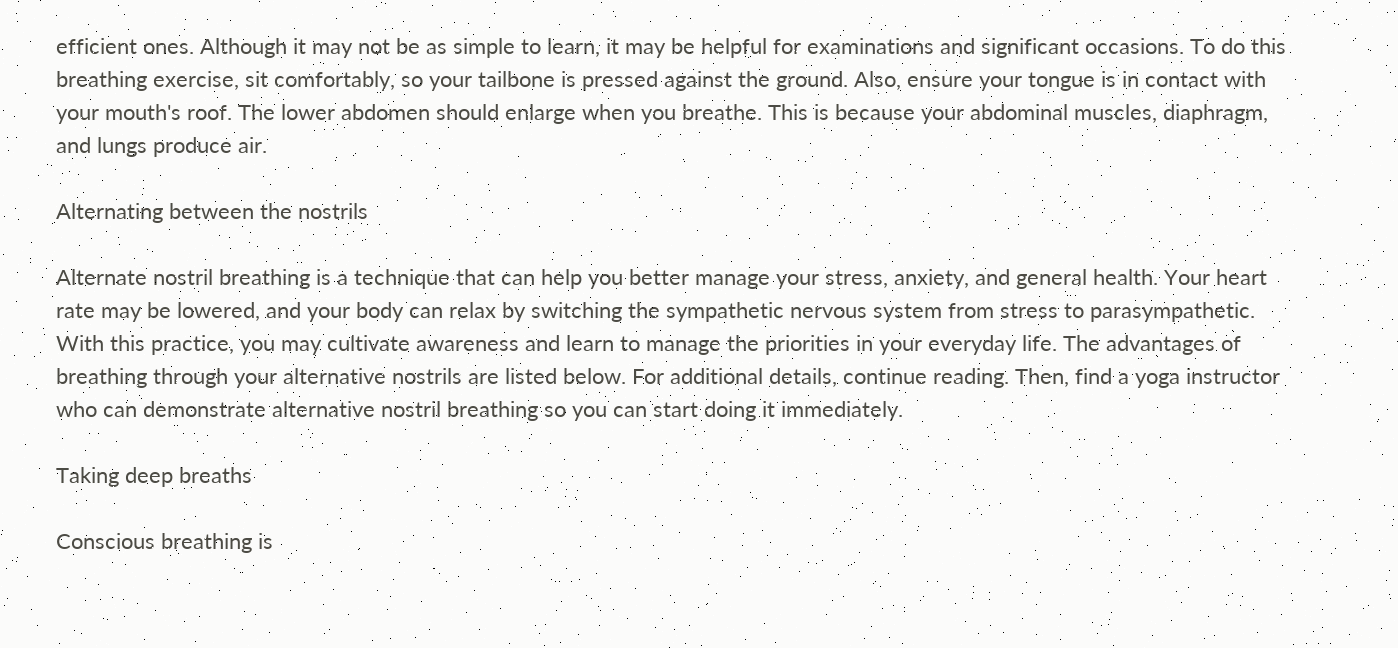efficient ones. Although it may not be as simple to learn, it may be helpful for examinations and significant occasions. To do this breathing exercise, sit comfortably, so your tailbone is pressed against the ground. Also, ensure your tongue is in contact with your mouth's roof. The lower abdomen should enlarge when you breathe. This is because your abdominal muscles, diaphragm, and lungs produce air.

Alternating between the nostrils

Alternate nostril breathing is a technique that can help you better manage your stress, anxiety, and general health. Your heart rate may be lowered, and your body can relax by switching the sympathetic nervous system from stress to parasympathetic. With this practice, you may cultivate awareness and learn to manage the priorities in your everyday life. The advantages of breathing through your alternative nostrils are listed below. For additional details, continue reading. Then, find a yoga instructor who can demonstrate alternative nostril breathing so you can start doing it immediately.

Taking deep breaths

Conscious breathing is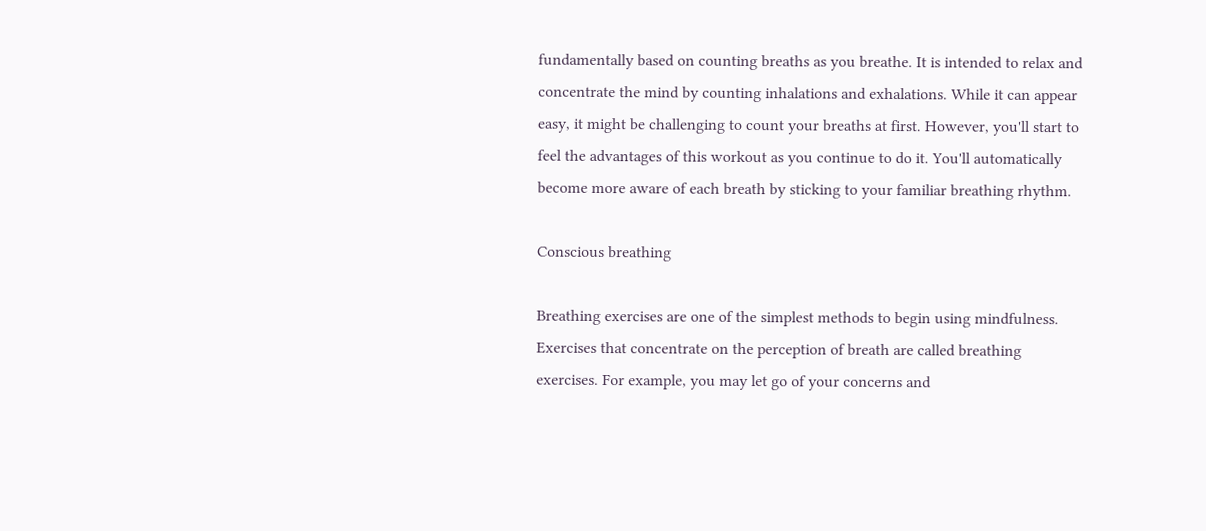fundamentally based on counting breaths as you breathe. It is intended to relax and concentrate the mind by counting inhalations and exhalations. While it can appear easy, it might be challenging to count your breaths at first. However, you'll start to feel the advantages of this workout as you continue to do it. You'll automatically become more aware of each breath by sticking to your familiar breathing rhythm.

Conscious breathing

Breathing exercises are one of the simplest methods to begin using mindfulness. Exercises that concentrate on the perception of breath are called breathing exercises. For example, you may let go of your concerns and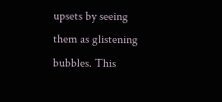upsets by seeing them as glistening bubbles. This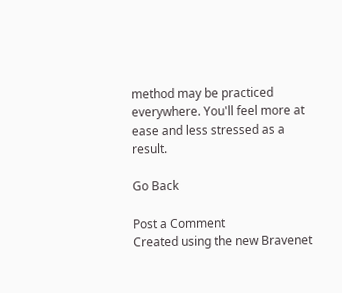method may be practiced everywhere. You'll feel more at ease and less stressed as a result.

Go Back

Post a Comment
Created using the new Bravenet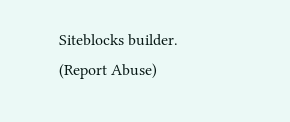Siteblocks builder. (Report Abuse)